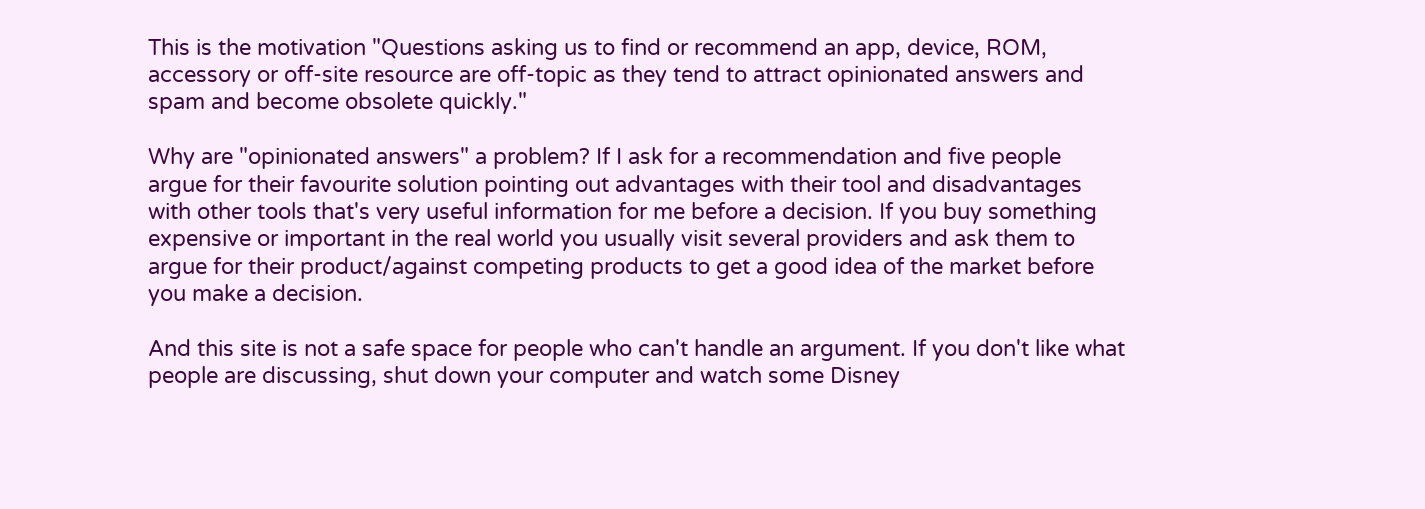This is the motivation "Questions asking us to find or recommend an app, device, ROM, accessory or off-site resource are off-topic as they tend to attract opinionated answers and spam and become obsolete quickly."

Why are "opinionated answers" a problem? If I ask for a recommendation and five people argue for their favourite solution pointing out advantages with their tool and disadvantages with other tools that's very useful information for me before a decision. If you buy something expensive or important in the real world you usually visit several providers and ask them to argue for their product/against competing products to get a good idea of the market before you make a decision.

And this site is not a safe space for people who can't handle an argument. If you don't like what people are discussing, shut down your computer and watch some Disney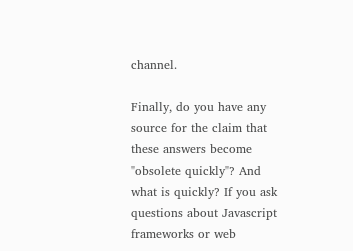channel.

Finally, do you have any source for the claim that these answers become "obsolete quickly"? And what is quickly? If you ask questions about Javascript frameworks or web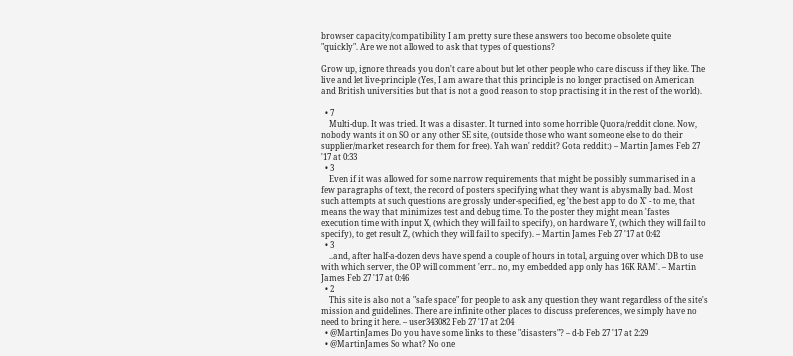browser capacity/compatibility I am pretty sure these answers too become obsolete quite "quickly". Are we not allowed to ask that types of questions?

Grow up, ignore threads you don't care about but let other people who care discuss if they like. The live and let live-principle (Yes, I am aware that this principle is no longer practised on American and British universities but that is not a good reason to stop practising it in the rest of the world).

  • 7
    Multi-dup. It was tried. It was a disaster. It turned into some horrible Quora/reddit clone. Now, nobody wants it on SO or any other SE site, (outside those who want someone else to do their supplier/market research for them for free). Yah wan' reddit? Gota reddit:) – Martin James Feb 27 '17 at 0:33
  • 3
    Even if it was allowed for some narrow requirements that might be possibly summarised in a few paragraphs of text, the record of posters specifying what they want is abysmally bad. Most such attempts at such questions are grossly under-specified, eg 'the best app to do X' - to me, that means the way that minimizes test and debug time. To the poster they might mean 'fastes execution time with input X, (which they will fail to specify), on hardware Y, (which they will fail to specify), to get result Z, (which they will fail to specify). – Martin James Feb 27 '17 at 0:42
  • 3
    ..and, after half-a-dozen devs have spend a couple of hours in total, arguing over which DB to use with which server, the OP will comment 'err.. no, my embedded app only has 16K RAM'. – Martin James Feb 27 '17 at 0:46
  • 2
    This site is also not a "safe space" for people to ask any question they want regardless of the site's mission and guidelines. There are infinite other places to discuss preferences, we simply have no need to bring it here. – user343082 Feb 27 '17 at 2:04
  • @MartinJames Do you have some links to these "disasters"? – d-b Feb 27 '17 at 2:29
  • @MartinJames So what? No one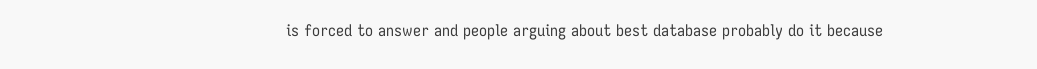is forced to answer and people arguing about best database probably do it because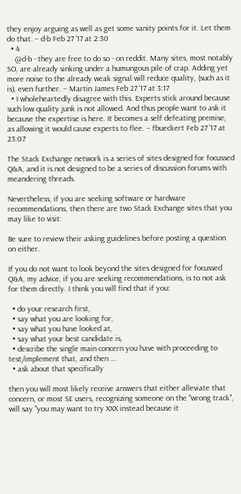they enjoy arguing as well as get some vanity points for it. Let them do that. – d-b Feb 27 '17 at 2:30
  • 4
    @d-b - they are free to do so - on reddit. Many sites, most notably SO, are already sinking under a humungous pile of crap. Adding yet more noise to the already weak signal will reduce quality, (such as it is), even further. – Martin James Feb 27 '17 at 3:17
  • I wholeheartedly disagree with this. Experts stick around because such low quality junk is not allowed. And thus people want to ask it because the expertise is here. It becomes a self defeating premise, as allowing it would cause experts to flee. – fbueckert Feb 27 '17 at 23:07

The Stack Exchange network is a series of sites designed for focussed Q&A, and it is not designed to be a series of discussion forums with meandering threads.

Nevertheless, if you are seeking software or hardware recommendations, then there are two Stack Exchange sites that you may like to visit:

Be sure to review their asking guidelines before posting a question on either.

If you do not want to look beyond the sites designed for focussed Q&A, my advice, if you are seeking recommendations, is to not ask for them directly. I think you will find that if you:

  • do your research first,
  • say what you are looking for,
  • say what you have looked at,
  • say what your best candidate is,
  • describe the single main concern you have with proceeding to test/implement that, and then ...
  • ask about that specifically

then you will most likely receive answers that either alleviate that concern, or most SE users, recognizing someone on the "wrong track", will say "you may want to try XXX instead because it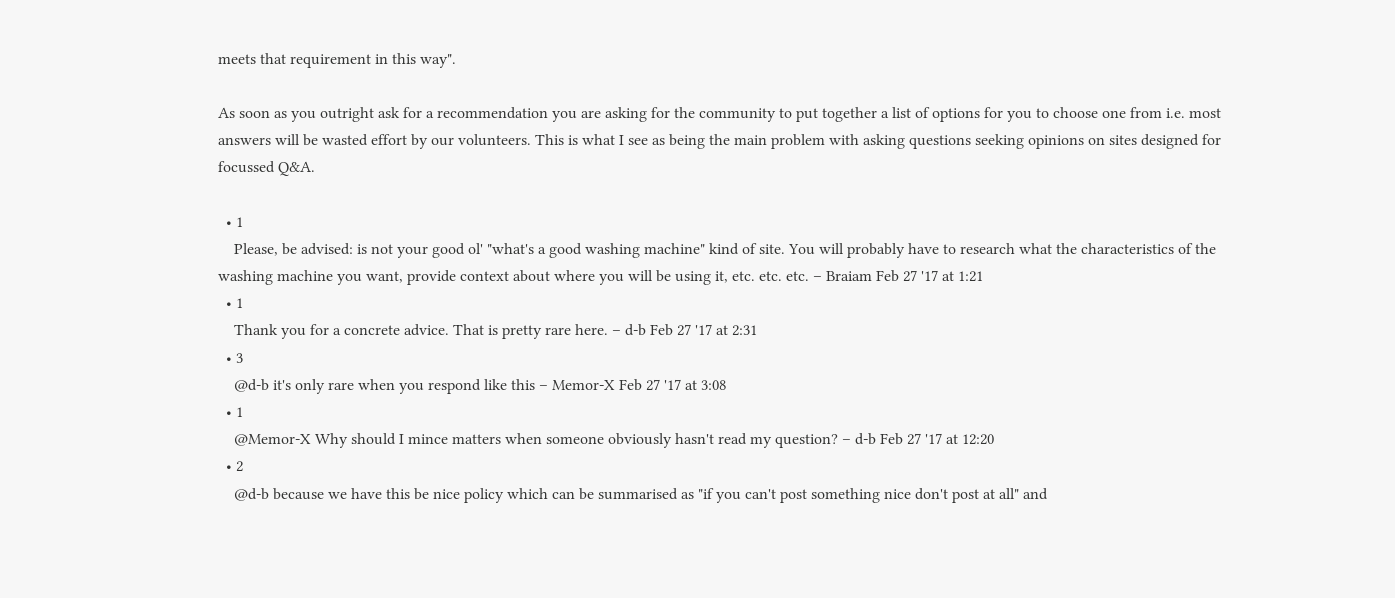meets that requirement in this way".

As soon as you outright ask for a recommendation you are asking for the community to put together a list of options for you to choose one from i.e. most answers will be wasted effort by our volunteers. This is what I see as being the main problem with asking questions seeking opinions on sites designed for focussed Q&A.

  • 1
    Please, be advised: is not your good ol' "what's a good washing machine" kind of site. You will probably have to research what the characteristics of the washing machine you want, provide context about where you will be using it, etc. etc. etc. – Braiam Feb 27 '17 at 1:21
  • 1
    Thank you for a concrete advice. That is pretty rare here. – d-b Feb 27 '17 at 2:31
  • 3
    @d-b it's only rare when you respond like this – Memor-X Feb 27 '17 at 3:08
  • 1
    @Memor-X Why should I mince matters when someone obviously hasn't read my question? – d-b Feb 27 '17 at 12:20
  • 2
    @d-b because we have this be nice policy which can be summarised as "if you can't post something nice don't post at all" and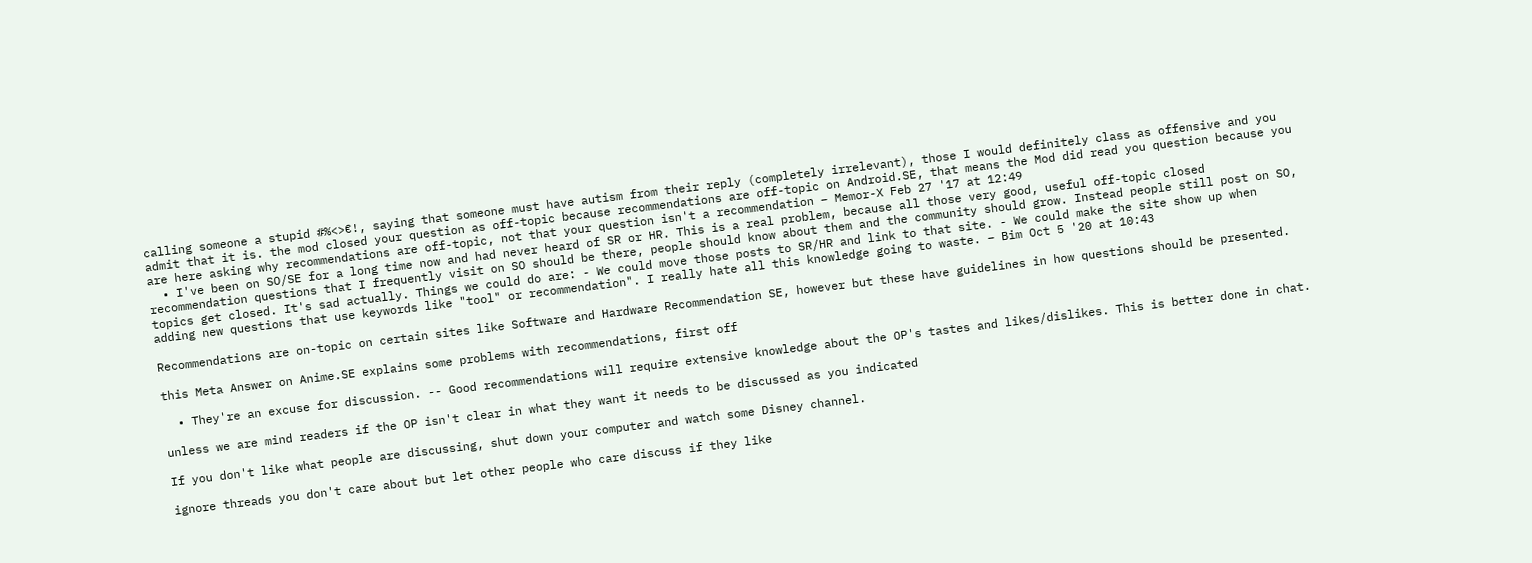calling someone a stupid #%<>€!, saying that someone must have autism from their reply (completely irrelevant), those I would definitely class as offensive and you admit that it is. the mod closed your question as off-topic because recommendations are off-topic on Android.SE, that means the Mod did read you question because you are here asking why recommendations are off-topic, not that your question isn't a recommendation – Memor-X Feb 27 '17 at 12:49
  • I've been on SO/SE for a long time now and had never heard of SR or HR. This is a real problem, because all those very good, useful off-topic closed recommendation questions that I frequently visit on SO should be there, people should know about them and the community should grow. Instead people still post on SO, topics get closed. It's sad actually. Things we could do are: - We could move those posts to SR/HR and link to that site. - We could make the site show up when adding new questions that use keywords like "tool" or recommendation". I really hate all this knowledge going to waste. – Bim Oct 5 '20 at 10:43

Recommendations are on-topic on certain sites like Software and Hardware Recommendation SE, however but these have guidelines in how questions should be presented.

this Meta Answer on Anime.SE explains some problems with recommendations, first off

  • They're an excuse for discussion. -- Good recommendations will require extensive knowledge about the OP's tastes and likes/dislikes. This is better done in chat.

unless we are mind readers if the OP isn't clear in what they want it needs to be discussed as you indicated

If you don't like what people are discussing, shut down your computer and watch some Disney channel.

ignore threads you don't care about but let other people who care discuss if they like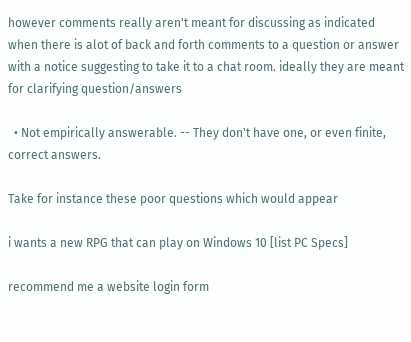however comments really aren't meant for discussing as indicated when there is alot of back and forth comments to a question or answer with a notice suggesting to take it to a chat room. ideally they are meant for clarifying question/answers

  • Not empirically answerable. -- They don't have one, or even finite, correct answers.

Take for instance these poor questions which would appear

i wants a new RPG that can play on Windows 10 [list PC Specs]

recommend me a website login form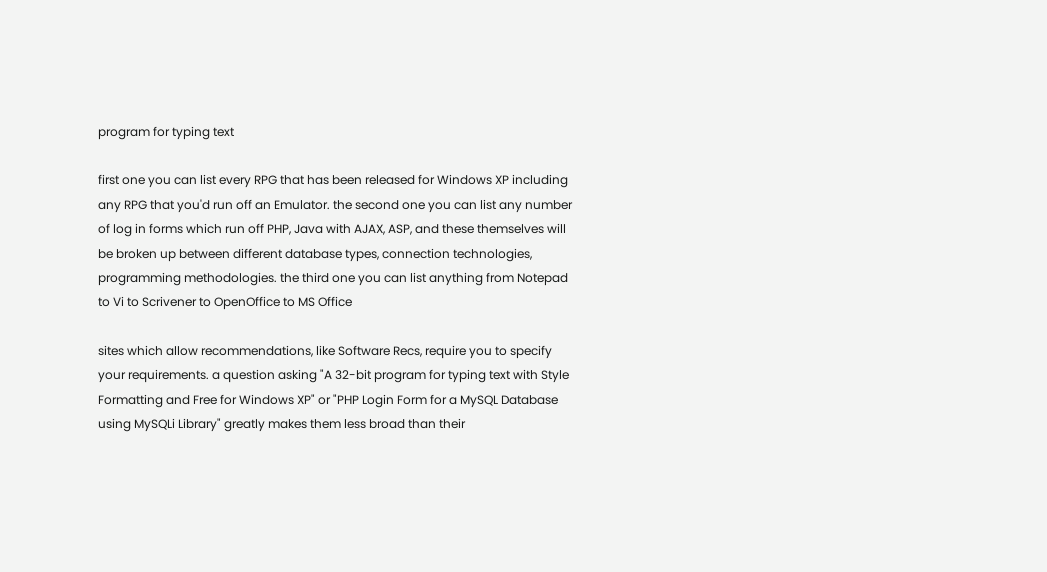program for typing text

first one you can list every RPG that has been released for Windows XP including any RPG that you'd run off an Emulator. the second one you can list any number of log in forms which run off PHP, Java with AJAX, ASP, and these themselves will be broken up between different database types, connection technologies, programming methodologies. the third one you can list anything from Notepad to Vi to Scrivener to OpenOffice to MS Office

sites which allow recommendations, like Software Recs, require you to specify your requirements. a question asking "A 32-bit program for typing text with Style Formatting and Free for Windows XP" or "PHP Login Form for a MySQL Database using MySQLi Library" greatly makes them less broad than their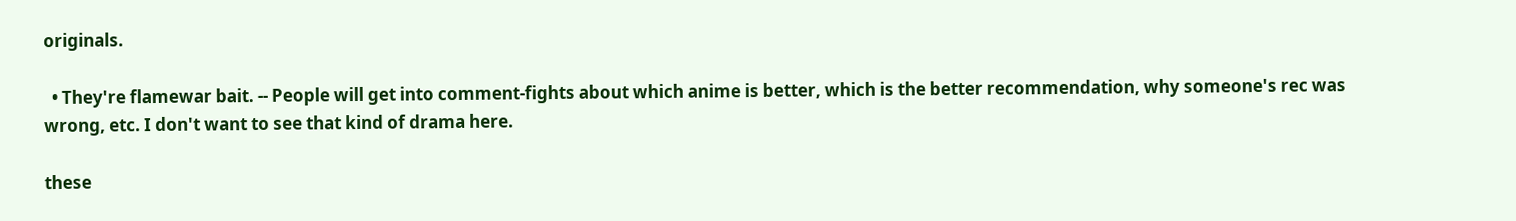originals.

  • They're flamewar bait. -- People will get into comment-fights about which anime is better, which is the better recommendation, why someone's rec was wrong, etc. I don't want to see that kind of drama here.

these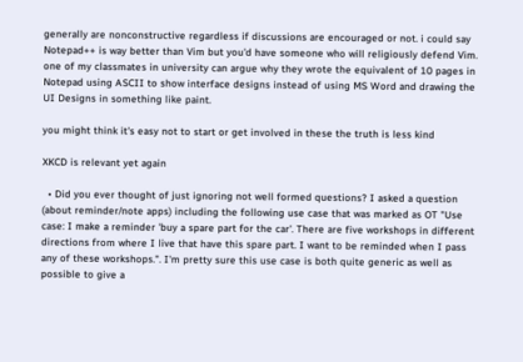generally are nonconstructive regardless if discussions are encouraged or not. i could say Notepad++ is way better than Vim but you'd have someone who will religiously defend Vim. one of my classmates in university can argue why they wrote the equivalent of 10 pages in Notepad using ASCII to show interface designs instead of using MS Word and drawing the UI Designs in something like paint.

you might think it's easy not to start or get involved in these the truth is less kind

XKCD is relevant yet again

  • Did you ever thought of just ignoring not well formed questions? I asked a question (about reminder/note apps) including the following use case that was marked as OT "Use case: I make a reminder 'buy a spare part for the car'. There are five workshops in different directions from where I live that have this spare part. I want to be reminded when I pass any of these workshops.". I'm pretty sure this use case is both quite generic as well as possible to give a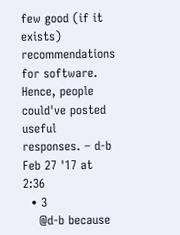few good (if it exists) recommendations for software. Hence, people could've posted useful responses. – d-b Feb 27 '17 at 2:36
  • 3
    @d-b because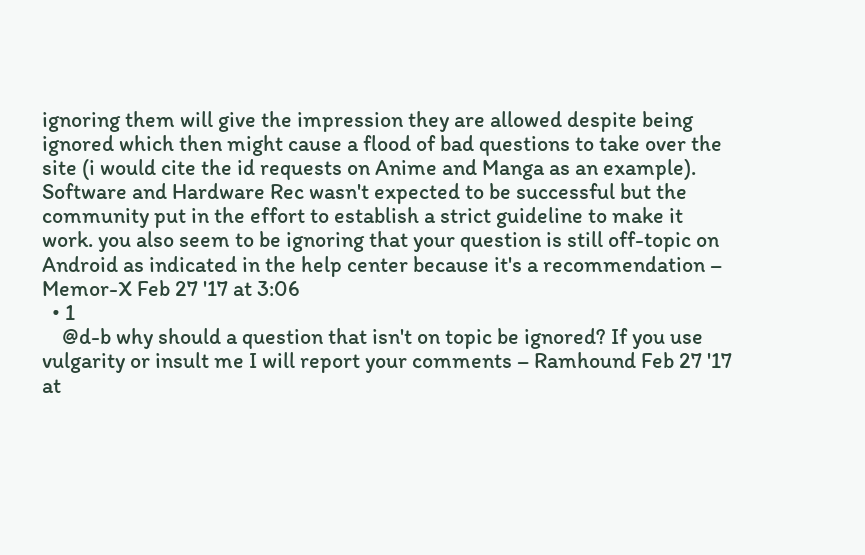ignoring them will give the impression they are allowed despite being ignored which then might cause a flood of bad questions to take over the site (i would cite the id requests on Anime and Manga as an example). Software and Hardware Rec wasn't expected to be successful but the community put in the effort to establish a strict guideline to make it work. you also seem to be ignoring that your question is still off-topic on Android as indicated in the help center because it's a recommendation – Memor-X Feb 27 '17 at 3:06
  • 1
    @d-b why should a question that isn't on topic be ignored? If you use vulgarity or insult me I will report your comments – Ramhound Feb 27 '17 at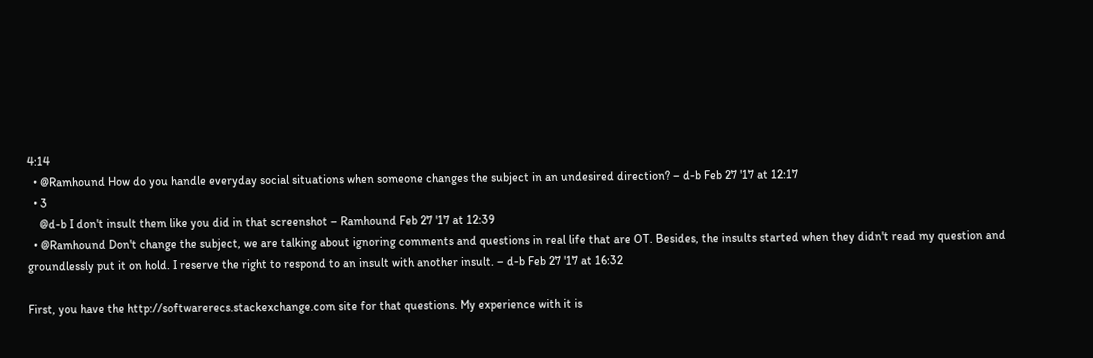4:14
  • @Ramhound How do you handle everyday social situations when someone changes the subject in an undesired direction? – d-b Feb 27 '17 at 12:17
  • 3
    @d-b I don't insult them like you did in that screenshot – Ramhound Feb 27 '17 at 12:39
  • @Ramhound Don't change the subject, we are talking about ignoring comments and questions in real life that are OT. Besides, the insults started when they didn't read my question and groundlessly put it on hold. I reserve the right to respond to an insult with another insult. – d-b Feb 27 '17 at 16:32

First, you have the http://softwarerecs.stackexchange.com site for that questions. My experience with it is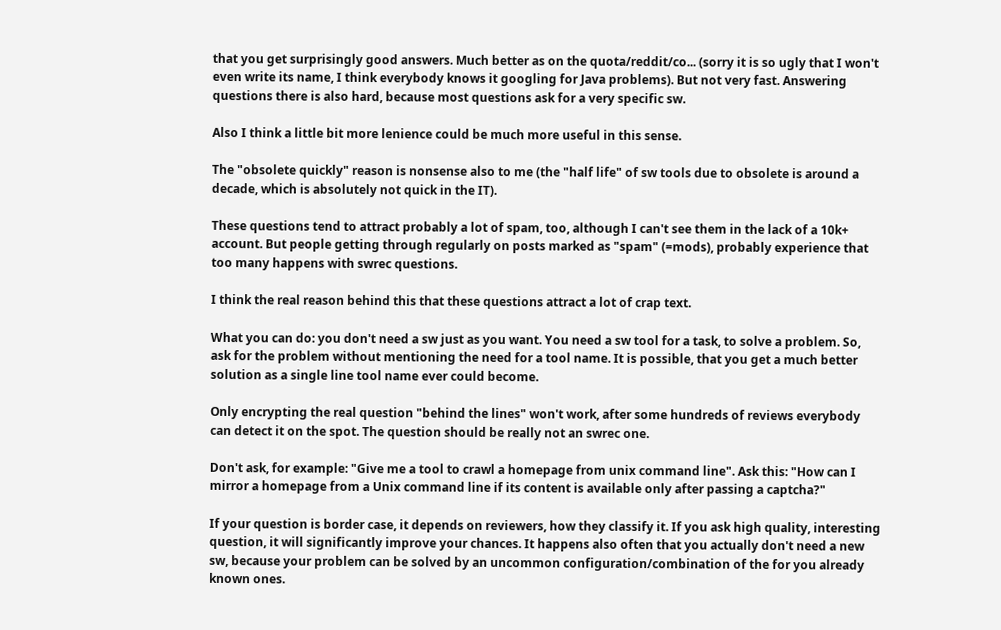that you get surprisingly good answers. Much better as on the quota/reddit/co... (sorry it is so ugly that I won't even write its name, I think everybody knows it googling for Java problems). But not very fast. Answering questions there is also hard, because most questions ask for a very specific sw.

Also I think a little bit more lenience could be much more useful in this sense.

The "obsolete quickly" reason is nonsense also to me (the "half life" of sw tools due to obsolete is around a decade, which is absolutely not quick in the IT).

These questions tend to attract probably a lot of spam, too, although I can't see them in the lack of a 10k+ account. But people getting through regularly on posts marked as "spam" (=mods), probably experience that too many happens with swrec questions.

I think the real reason behind this that these questions attract a lot of crap text.

What you can do: you don't need a sw just as you want. You need a sw tool for a task, to solve a problem. So, ask for the problem without mentioning the need for a tool name. It is possible, that you get a much better solution as a single line tool name ever could become.

Only encrypting the real question "behind the lines" won't work, after some hundreds of reviews everybody can detect it on the spot. The question should be really not an swrec one.

Don't ask, for example: "Give me a tool to crawl a homepage from unix command line". Ask this: "How can I mirror a homepage from a Unix command line if its content is available only after passing a captcha?"

If your question is border case, it depends on reviewers, how they classify it. If you ask high quality, interesting question, it will significantly improve your chances. It happens also often that you actually don't need a new sw, because your problem can be solved by an uncommon configuration/combination of the for you already known ones.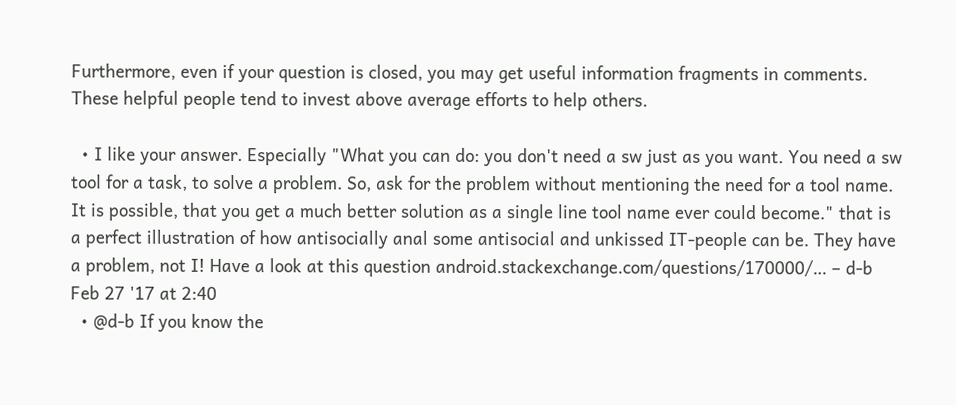Furthermore, even if your question is closed, you may get useful information fragments in comments. These helpful people tend to invest above average efforts to help others.

  • I like your answer. Especially "What you can do: you don't need a sw just as you want. You need a sw tool for a task, to solve a problem. So, ask for the problem without mentioning the need for a tool name. It is possible, that you get a much better solution as a single line tool name ever could become." that is a perfect illustration of how antisocially anal some antisocial and unkissed IT-people can be. They have a problem, not I! Have a look at this question android.stackexchange.com/questions/170000/… – d-b Feb 27 '17 at 2:40
  • @d-b If you know the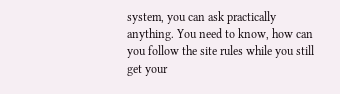system, you can ask practically anything. You need to know, how can you follow the site rules while you still get your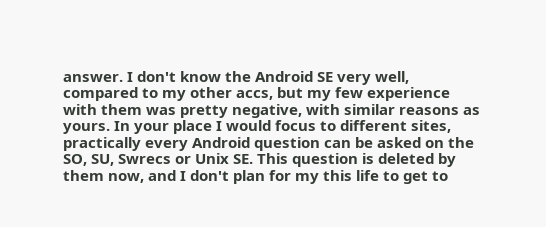answer. I don't know the Android SE very well, compared to my other accs, but my few experience with them was pretty negative, with similar reasons as yours. In your place I would focus to different sites, practically every Android question can be asked on the SO, SU, Swrecs or Unix SE. This question is deleted by them now, and I don't plan for my this life to get to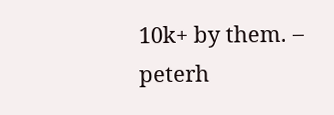10k+ by them. – peterh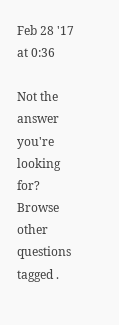Feb 28 '17 at 0:36

Not the answer you're looking for? Browse other questions tagged .